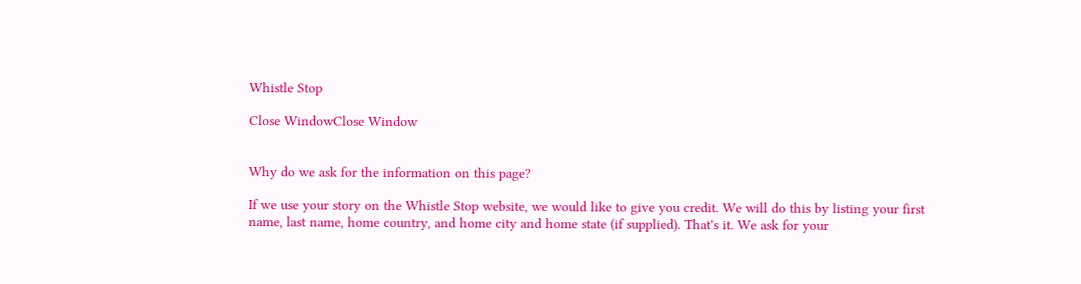Whistle Stop

Close WindowClose Window


Why do we ask for the information on this page?

If we use your story on the Whistle Stop website, we would like to give you credit. We will do this by listing your first name, last name, home country, and home city and home state (if supplied). That's it. We ask for your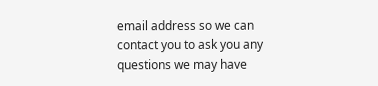email address so we can contact you to ask you any questions we may have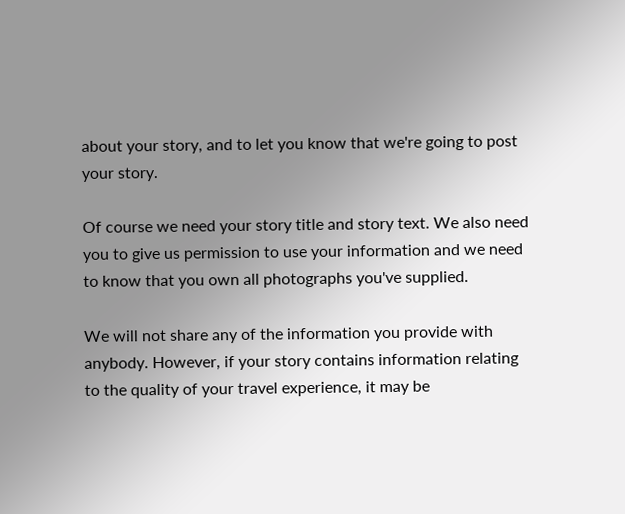about your story, and to let you know that we're going to post your story.

Of course we need your story title and story text. We also need you to give us permission to use your information and we need to know that you own all photographs you've supplied.

We will not share any of the information you provide with anybody. However, if your story contains information relating to the quality of your travel experience, it may be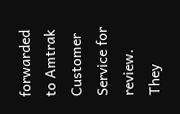forwarded to Amtrak Customer Service for review. They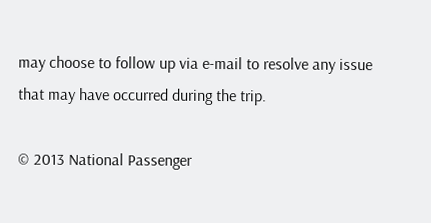may choose to follow up via e-mail to resolve any issue that may have occurred during the trip.

© 2013 National Passenger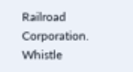Railroad Corporation. Whistle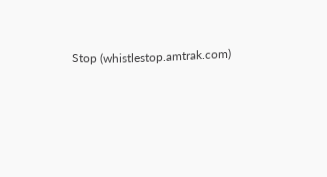Stop (whistlestop.amtrak.com)